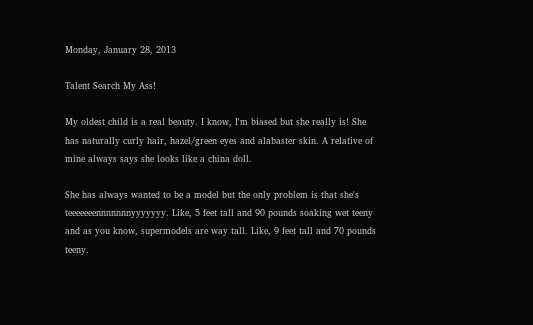Monday, January 28, 2013

Talent Search My Ass!

My oldest child is a real beauty. I know, I'm biased but she really is! She has naturally curly hair, hazel/green eyes and alabaster skin. A relative of mine always says she looks like a china doll.

She has always wanted to be a model but the only problem is that she's teeeeeeennnnnnnyyyyyyy. Like, 5 feet tall and 90 pounds soaking wet teeny and as you know, supermodels are way tall. Like, 9 feet tall and 70 pounds teeny.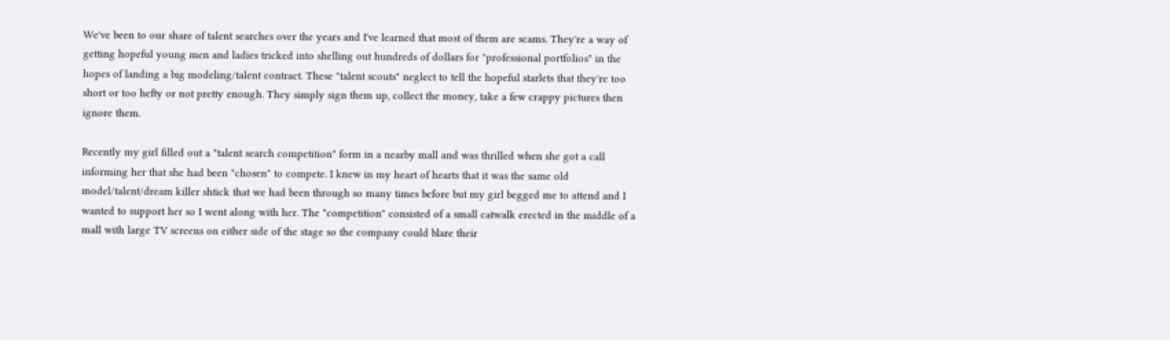We've been to our share of talent searches over the years and I've learned that most of them are scams. They're a way of getting hopeful young men and ladies tricked into shelling out hundreds of dollars for "professional portfolios" in the hopes of landing a big modeling/talent contract. These "talent scouts" neglect to tell the hopeful starlets that they're too short or too hefty or not pretty enough. They simply sign them up, collect the money, take a few crappy pictures then ignore them.

Recently my girl filled out a "talent search competition" form in a nearby mall and was thrilled when she got a call informing her that she had been "chosen" to compete. I knew in my heart of hearts that it was the same old model/talent/dream killer shtick that we had been through so many times before but my girl begged me to attend and I wanted to support her so I went along with her. The "competition" consisted of a small catwalk erected in the middle of a mall with large TV screens on either side of the stage so the company could blare their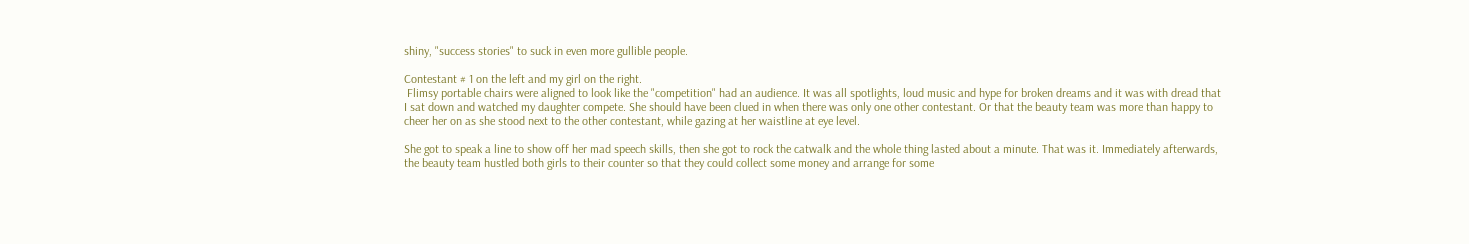shiny, "success stories" to suck in even more gullible people.

Contestant # 1 on the left and my girl on the right.
 Flimsy portable chairs were aligned to look like the "competition" had an audience. It was all spotlights, loud music and hype for broken dreams and it was with dread that I sat down and watched my daughter compete. She should have been clued in when there was only one other contestant. Or that the beauty team was more than happy to cheer her on as she stood next to the other contestant, while gazing at her waistline at eye level.

She got to speak a line to show off her mad speech skills, then she got to rock the catwalk and the whole thing lasted about a minute. That was it. Immediately afterwards, the beauty team hustled both girls to their counter so that they could collect some money and arrange for some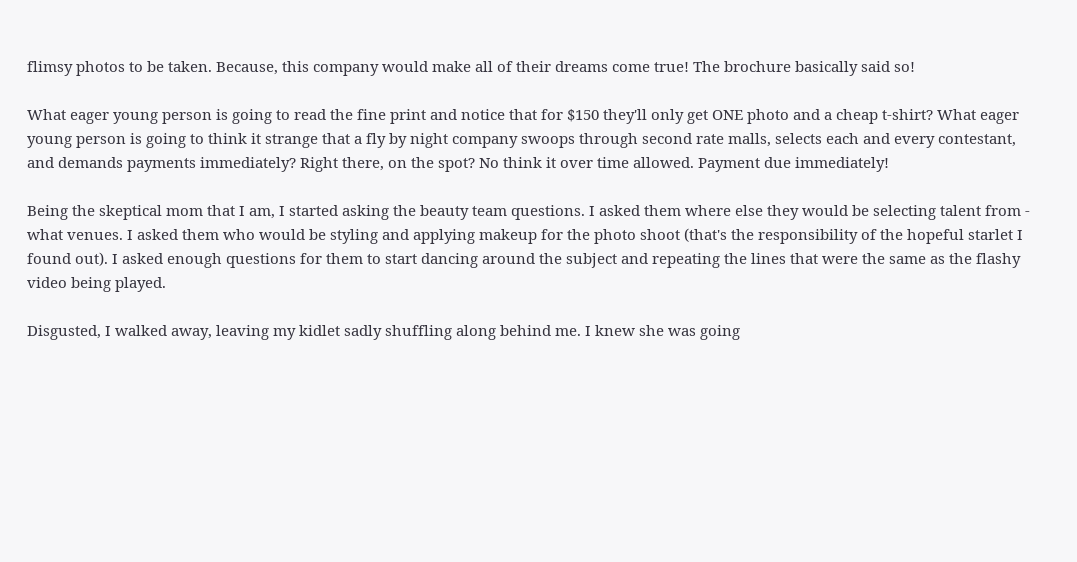flimsy photos to be taken. Because, this company would make all of their dreams come true! The brochure basically said so!

What eager young person is going to read the fine print and notice that for $150 they'll only get ONE photo and a cheap t-shirt? What eager young person is going to think it strange that a fly by night company swoops through second rate malls, selects each and every contestant, and demands payments immediately? Right there, on the spot? No think it over time allowed. Payment due immediately!

Being the skeptical mom that I am, I started asking the beauty team questions. I asked them where else they would be selecting talent from - what venues. I asked them who would be styling and applying makeup for the photo shoot (that's the responsibility of the hopeful starlet I found out). I asked enough questions for them to start dancing around the subject and repeating the lines that were the same as the flashy video being played.

Disgusted, I walked away, leaving my kidlet sadly shuffling along behind me. I knew she was going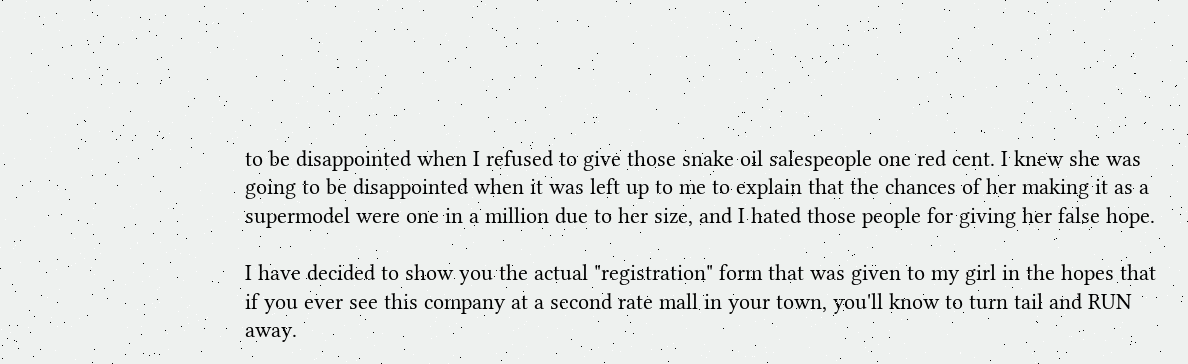to be disappointed when I refused to give those snake oil salespeople one red cent. I knew she was going to be disappointed when it was left up to me to explain that the chances of her making it as a supermodel were one in a million due to her size, and I hated those people for giving her false hope.

I have decided to show you the actual "registration" form that was given to my girl in the hopes that if you ever see this company at a second rate mall in your town, you'll know to turn tail and RUN away.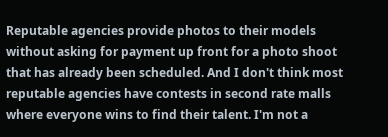Reputable agencies provide photos to their models without asking for payment up front for a photo shoot that has already been scheduled. And I don't think most reputable agencies have contests in second rate malls where everyone wins to find their talent. I'm not a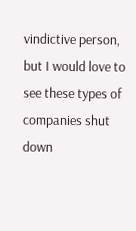vindictive person, but I would love to see these types of companies shut down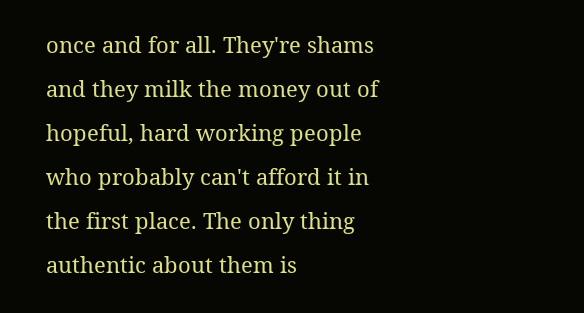once and for all. They're shams and they milk the money out of hopeful, hard working people who probably can't afford it in the first place. The only thing authentic about them is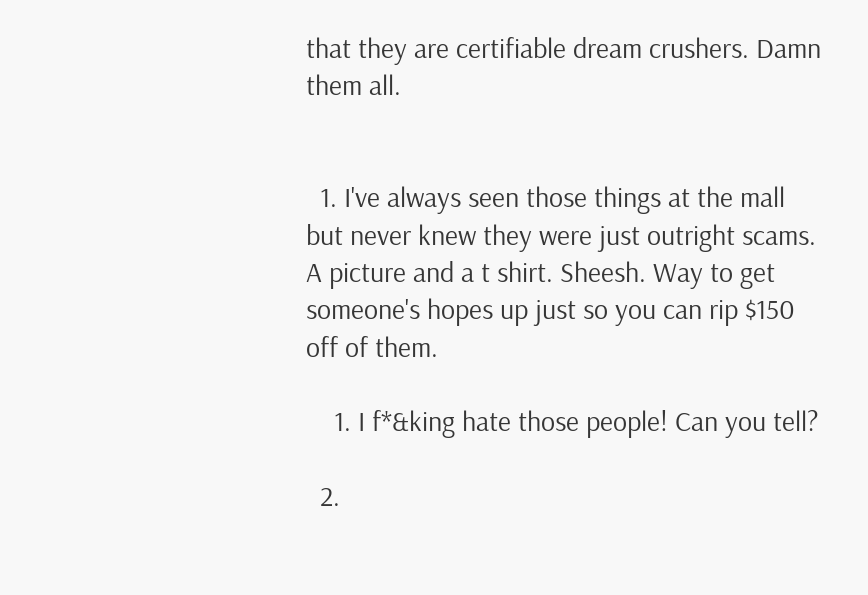that they are certifiable dream crushers. Damn them all.


  1. I've always seen those things at the mall but never knew they were just outright scams. A picture and a t shirt. Sheesh. Way to get someone's hopes up just so you can rip $150 off of them.

    1. I f*&king hate those people! Can you tell?

  2.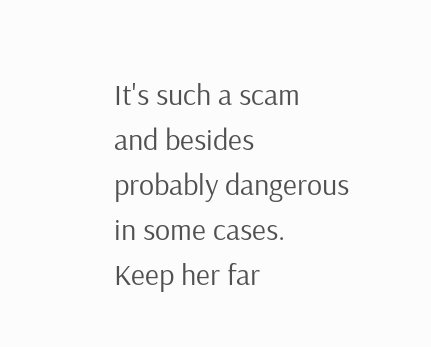It's such a scam and besides probably dangerous in some cases. Keep her far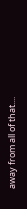away from all of that....